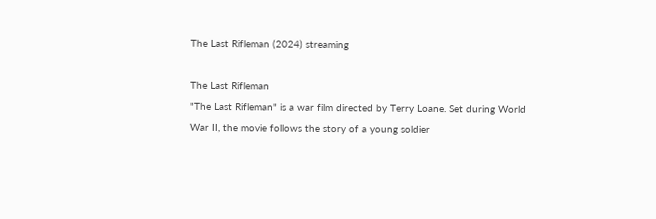The Last Rifleman (2024) streaming

The Last Rifleman
"The Last Rifleman" is a war film directed by Terry Loane. Set during World War II, the movie follows the story of a young soldier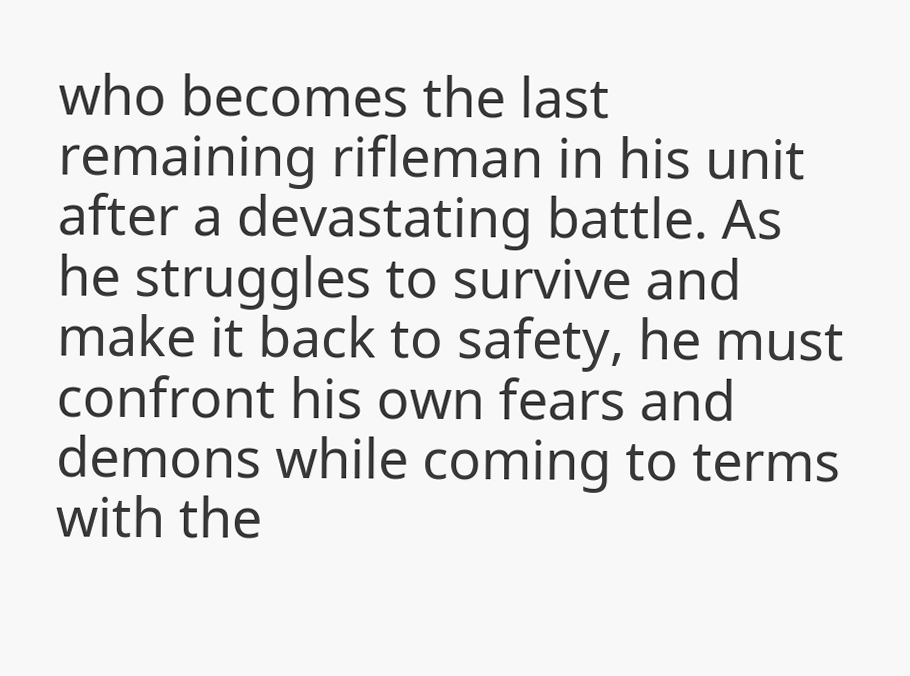who becomes the last remaining rifleman in his unit after a devastating battle. As he struggles to survive and make it back to safety, he must confront his own fears and demons while coming to terms with the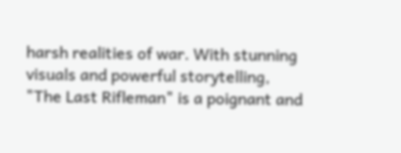harsh realities of war. With stunning visuals and powerful storytelling, "The Last Rifleman" is a poignant and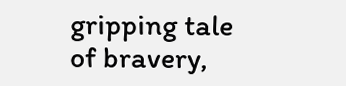gripping tale of bravery,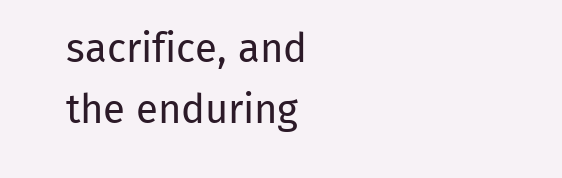sacrifice, and the enduring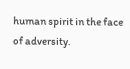human spirit in the face of adversity.